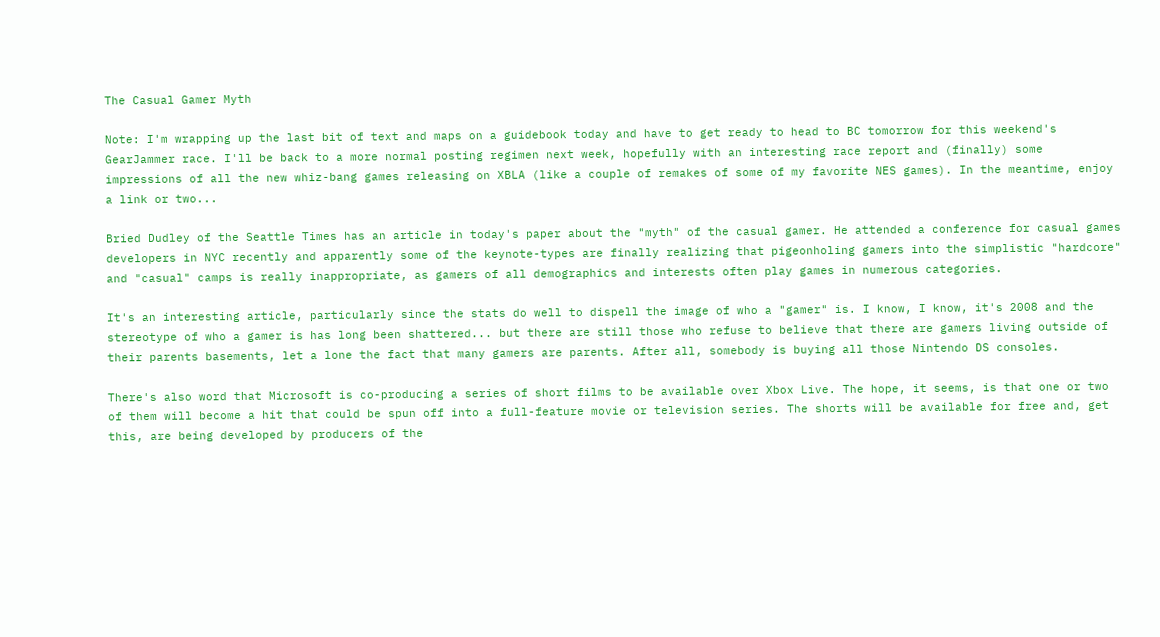The Casual Gamer Myth

Note: I'm wrapping up the last bit of text and maps on a guidebook today and have to get ready to head to BC tomorrow for this weekend's GearJammer race. I'll be back to a more normal posting regimen next week, hopefully with an interesting race report and (finally) some impressions of all the new whiz-bang games releasing on XBLA (like a couple of remakes of some of my favorite NES games). In the meantime, enjoy a link or two...

Bried Dudley of the Seattle Times has an article in today's paper about the "myth" of the casual gamer. He attended a conference for casual games developers in NYC recently and apparently some of the keynote-types are finally realizing that pigeonholing gamers into the simplistic "hardcore" and "casual" camps is really inappropriate, as gamers of all demographics and interests often play games in numerous categories.

It's an interesting article, particularly since the stats do well to dispell the image of who a "gamer" is. I know, I know, it's 2008 and the stereotype of who a gamer is has long been shattered... but there are still those who refuse to believe that there are gamers living outside of their parents basements, let a lone the fact that many gamers are parents. After all, somebody is buying all those Nintendo DS consoles.

There's also word that Microsoft is co-producing a series of short films to be available over Xbox Live. The hope, it seems, is that one or two of them will become a hit that could be spun off into a full-feature movie or television series. The shorts will be available for free and, get this, are being developed by producers of the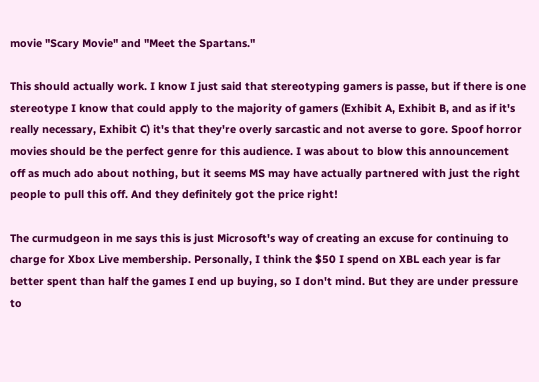movie "Scary Movie" and "Meet the Spartans."

This should actually work. I know I just said that stereotyping gamers is passe, but if there is one stereotype I know that could apply to the majority of gamers (Exhibit A, Exhibit B, and as if it's really necessary, Exhibit C) it's that they're overly sarcastic and not averse to gore. Spoof horror movies should be the perfect genre for this audience. I was about to blow this announcement off as much ado about nothing, but it seems MS may have actually partnered with just the right people to pull this off. And they definitely got the price right!

The curmudgeon in me says this is just Microsoft's way of creating an excuse for continuing to charge for Xbox Live membership. Personally, I think the $50 I spend on XBL each year is far better spent than half the games I end up buying, so I don't mind. But they are under pressure to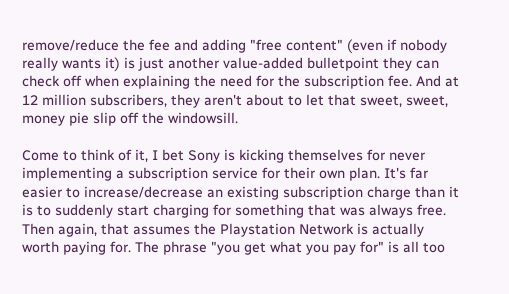remove/reduce the fee and adding "free content" (even if nobody really wants it) is just another value-added bulletpoint they can check off when explaining the need for the subscription fee. And at 12 million subscribers, they aren't about to let that sweet, sweet, money pie slip off the windowsill.

Come to think of it, I bet Sony is kicking themselves for never implementing a subscription service for their own plan. It's far easier to increase/decrease an existing subscription charge than it is to suddenly start charging for something that was always free. Then again, that assumes the Playstation Network is actually worth paying for. The phrase "you get what you pay for" is all too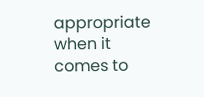appropriate when it comes to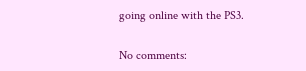going online with the PS3.

No comments: